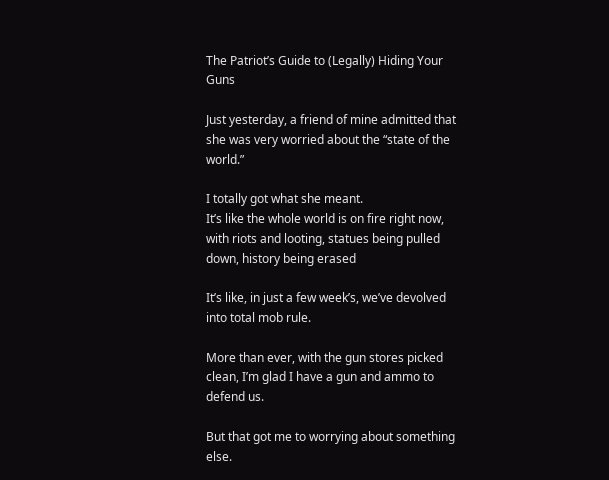The Patriot’s Guide to (Legally) Hiding Your Guns

Just yesterday, a friend of mine admitted that she was very worried about the “state of the world.”

I totally got what she meant.
It’s like the whole world is on fire right now, with riots and looting, statues being pulled down, history being erased

It’s like, in just a few week’s, we’ve devolved into total mob rule.

More than ever, with the gun stores picked clean, I’m glad I have a gun and ammo to defend us.

But that got me to worrying about something else.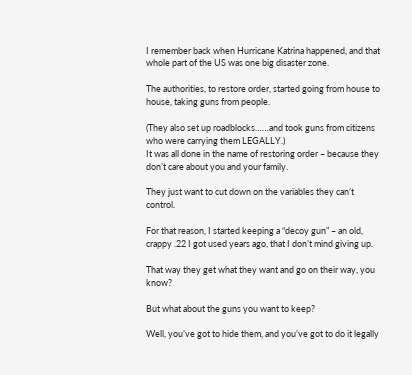I remember back when Hurricane Katrina happened, and that whole part of the US was one big disaster zone.

The authorities, to restore order, started going from house to house, taking guns from people.

(They also set up roadblocks……and took guns from citizens who were carrying them LEGALLY.)
It was all done in the name of restoring order – because they don’t care about you and your family.

They just want to cut down on the variables they can’t control.

For that reason, I started keeping a “decoy gun” – an old, crappy .22 I got used years ago, that I don’t mind giving up.

That way they get what they want and go on their way, you know?

But what about the guns you want to keep?

Well, you’ve got to hide them, and you’ve got to do it legally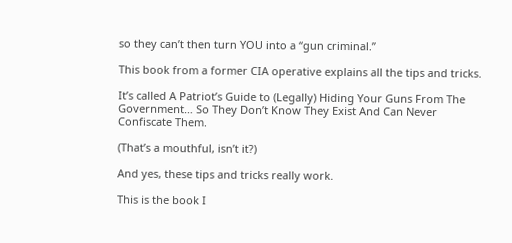so they can’t then turn YOU into a “gun criminal.”

This book from a former CIA operative explains all the tips and tricks.

It’s called A Patriot’s Guide to (Legally) Hiding Your Guns From The Government… So They Don’t Know They Exist And Can Never Confiscate Them.

(That’s a mouthful, isn’t it?)

And yes, these tips and tricks really work.

This is the book I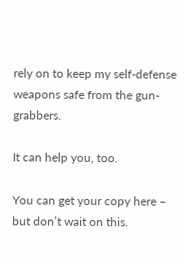rely on to keep my self-defense weapons safe from the gun-grabbers.

It can help you, too.

You can get your copy here – but don’t wait on this.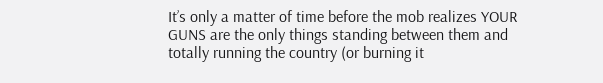It’s only a matter of time before the mob realizes YOUR GUNS are the only things standing between them and totally running the country (or burning it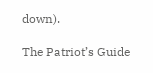down).

The Patriot’s Guide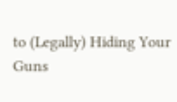to (Legally) Hiding Your Guns